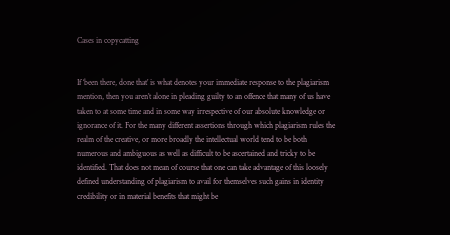Cases in copycatting


If ‘been there, done that’ is what denotes your immediate response to the plagiarism mention, then you aren’t alone in pleading guilty to an offence that many of us have taken to at some time and in some way irrespective of our absolute knowledge or ignorance of it. For the many different assertions through which plagiarism rules the realm of the creative, or more broadly the intellectual world tend to be both numerous and ambiguous as well as difficult to be ascertained and tricky to be identified. That does not mean of course that one can take advantage of this loosely defined understanding of plagiarism to avail for themselves such gains in identity credibility or in material benefits that might be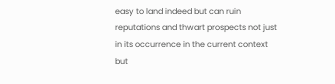easy to land indeed but can ruin reputations and thwart prospects not just in its occurrence in the current context but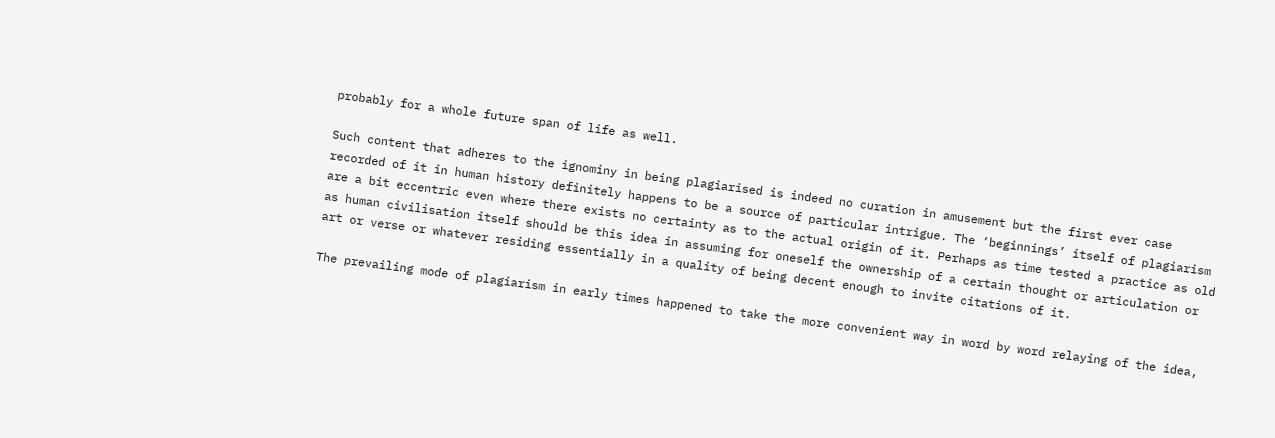probably for a whole future span of life as well.

Such content that adheres to the ignominy in being plagiarised is indeed no curation in amusement but the first ever case recorded of it in human history definitely happens to be a source of particular intrigue. The ‘beginnings’ itself of plagiarism are a bit eccentric even where there exists no certainty as to the actual origin of it. Perhaps as time tested a practice as old as human civilisation itself should be this idea in assuming for oneself the ownership of a certain thought or articulation or art or verse or whatever residing essentially in a quality of being decent enough to invite citations of it.

The prevailing mode of plagiarism in early times happened to take the more convenient way in word by word relaying of the idea,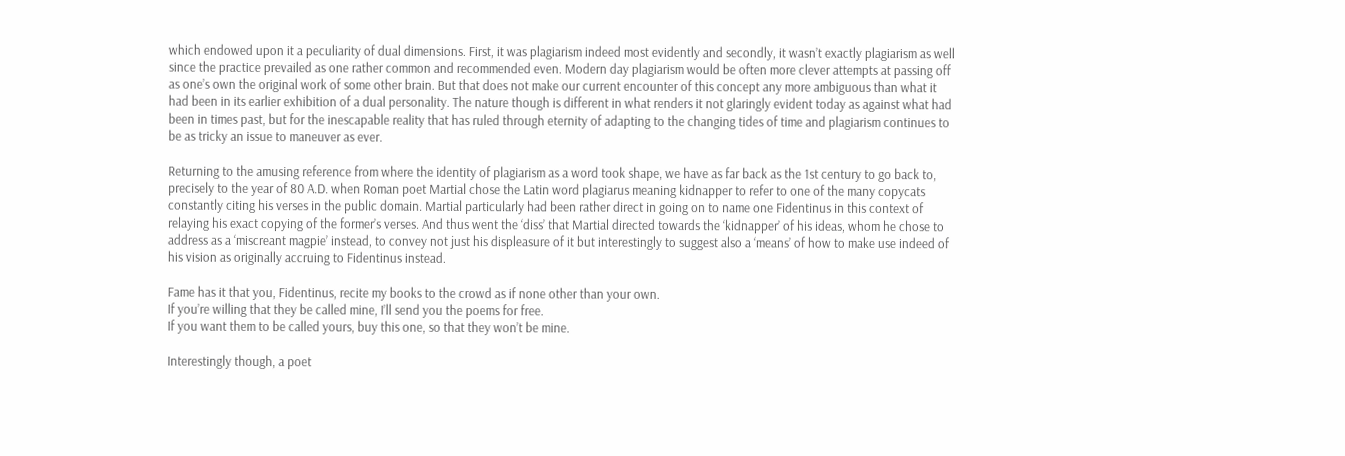which endowed upon it a peculiarity of dual dimensions. First, it was plagiarism indeed most evidently and secondly, it wasn’t exactly plagiarism as well since the practice prevailed as one rather common and recommended even. Modern day plagiarism would be often more clever attempts at passing off as one’s own the original work of some other brain. But that does not make our current encounter of this concept any more ambiguous than what it had been in its earlier exhibition of a dual personality. The nature though is different in what renders it not glaringly evident today as against what had been in times past, but for the inescapable reality that has ruled through eternity of adapting to the changing tides of time and plagiarism continues to be as tricky an issue to maneuver as ever.

Returning to the amusing reference from where the identity of plagiarism as a word took shape, we have as far back as the 1st century to go back to, precisely to the year of 80 A.D. when Roman poet Martial chose the Latin word plagiarus meaning kidnapper to refer to one of the many copycats constantly citing his verses in the public domain. Martial particularly had been rather direct in going on to name one Fidentinus in this context of relaying his exact copying of the former’s verses. And thus went the ‘diss’ that Martial directed towards the ‘kidnapper’ of his ideas, whom he chose to address as a ‘miscreant magpie’ instead, to convey not just his displeasure of it but interestingly to suggest also a ‘means’ of how to make use indeed of his vision as originally accruing to Fidentinus instead.

Fame has it that you, Fidentinus, recite my books to the crowd as if none other than your own.
If you’re willing that they be called mine, I’ll send you the poems for free.
If you want them to be called yours, buy this one, so that they won’t be mine.

Interestingly though, a poet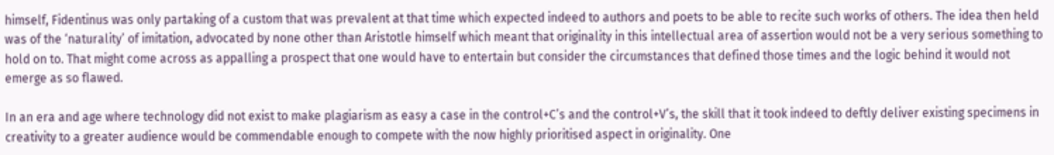himself, Fidentinus was only partaking of a custom that was prevalent at that time which expected indeed to authors and poets to be able to recite such works of others. The idea then held was of the ‘naturality’ of imitation, advocated by none other than Aristotle himself which meant that originality in this intellectual area of assertion would not be a very serious something to hold on to. That might come across as appalling a prospect that one would have to entertain but consider the circumstances that defined those times and the logic behind it would not emerge as so flawed.

In an era and age where technology did not exist to make plagiarism as easy a case in the control+C’s and the control+V’s, the skill that it took indeed to deftly deliver existing specimens in creativity to a greater audience would be commendable enough to compete with the now highly prioritised aspect in originality. One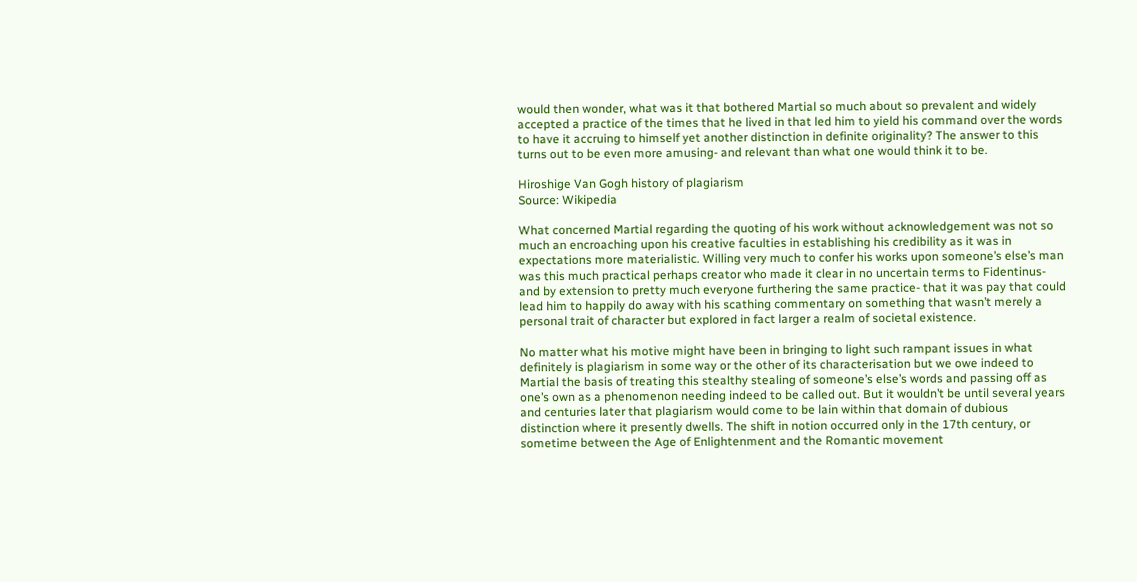would then wonder, what was it that bothered Martial so much about so prevalent and widely accepted a practice of the times that he lived in that led him to yield his command over the words to have it accruing to himself yet another distinction in definite originality? The answer to this turns out to be even more amusing- and relevant than what one would think it to be.

Hiroshige Van Gogh history of plagiarism
Source: Wikipedia

What concerned Martial regarding the quoting of his work without acknowledgement was not so much an encroaching upon his creative faculties in establishing his credibility as it was in expectations more materialistic. Willing very much to confer his works upon someone’s else’s man was this much practical perhaps creator who made it clear in no uncertain terms to Fidentinus- and by extension to pretty much everyone furthering the same practice- that it was pay that could lead him to happily do away with his scathing commentary on something that wasn’t merely a personal trait of character but explored in fact larger a realm of societal existence.

No matter what his motive might have been in bringing to light such rampant issues in what definitely is plagiarism in some way or the other of its characterisation but we owe indeed to Martial the basis of treating this stealthy stealing of someone’s else’s words and passing off as one’s own as a phenomenon needing indeed to be called out. But it wouldn’t be until several years and centuries later that plagiarism would come to be lain within that domain of dubious distinction where it presently dwells. The shift in notion occurred only in the 17th century, or sometime between the Age of Enlightenment and the Romantic movement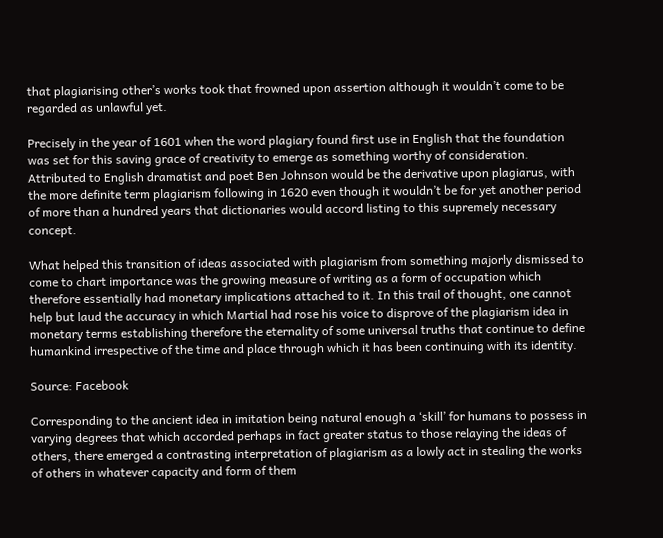that plagiarising other’s works took that frowned upon assertion although it wouldn’t come to be regarded as unlawful yet.

Precisely in the year of 1601 when the word plagiary found first use in English that the foundation was set for this saving grace of creativity to emerge as something worthy of consideration. Attributed to English dramatist and poet Ben Johnson would be the derivative upon plagiarus, with the more definite term plagiarism following in 1620 even though it wouldn’t be for yet another period of more than a hundred years that dictionaries would accord listing to this supremely necessary concept.

What helped this transition of ideas associated with plagiarism from something majorly dismissed to come to chart importance was the growing measure of writing as a form of occupation which therefore essentially had monetary implications attached to it. In this trail of thought, one cannot help but laud the accuracy in which Martial had rose his voice to disprove of the plagiarism idea in monetary terms establishing therefore the eternality of some universal truths that continue to define humankind irrespective of the time and place through which it has been continuing with its identity.

Source: Facebook

Corresponding to the ancient idea in imitation being natural enough a ‘skill’ for humans to possess in varying degrees that which accorded perhaps in fact greater status to those relaying the ideas of others, there emerged a contrasting interpretation of plagiarism as a lowly act in stealing the works of others in whatever capacity and form of them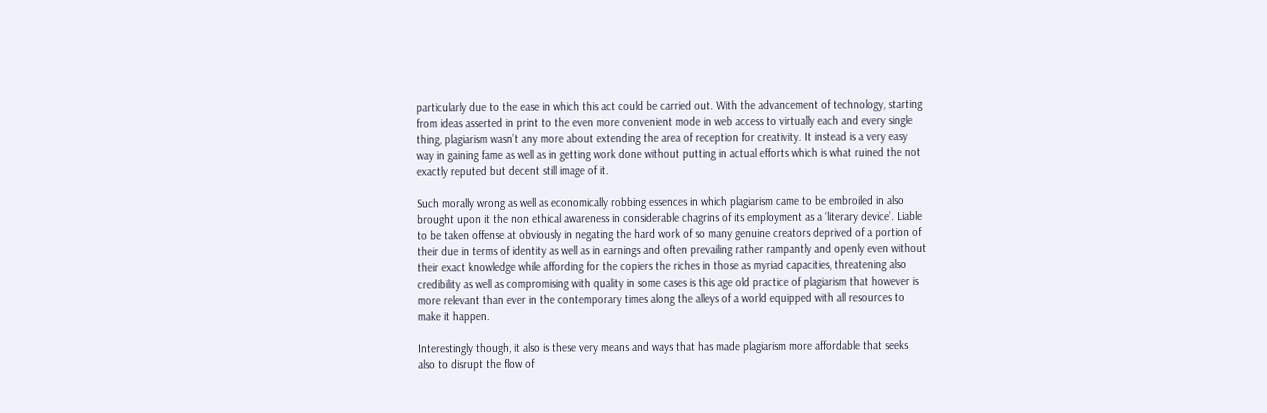particularly due to the ease in which this act could be carried out. With the advancement of technology, starting from ideas asserted in print to the even more convenient mode in web access to virtually each and every single thing, plagiarism wasn’t any more about extending the area of reception for creativity. It instead is a very easy way in gaining fame as well as in getting work done without putting in actual efforts which is what ruined the not exactly reputed but decent still image of it.

Such morally wrong as well as economically robbing essences in which plagiarism came to be embroiled in also brought upon it the non ethical awareness in considerable chagrins of its employment as a ‘literary device’. Liable to be taken offense at obviously in negating the hard work of so many genuine creators deprived of a portion of their due in terms of identity as well as in earnings and often prevailing rather rampantly and openly even without their exact knowledge while affording for the copiers the riches in those as myriad capacities, threatening also credibility as well as compromising with quality in some cases is this age old practice of plagiarism that however is more relevant than ever in the contemporary times along the alleys of a world equipped with all resources to make it happen.

Interestingly though, it also is these very means and ways that has made plagiarism more affordable that seeks also to disrupt the flow of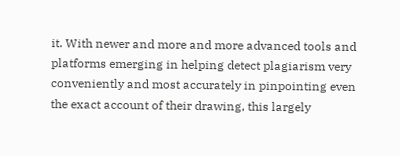it. With newer and more and more advanced tools and platforms emerging in helping detect plagiarism very conveniently and most accurately in pinpointing even the exact account of their drawing, this largely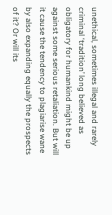unethical, sometimes illegal and rarely criminal ‘tradition’ long believed as obligatory for humankind might be up against some serious retaliation. But will it cause the tendency to plagiarise wane by also expanding equally the prospects of it? Or will its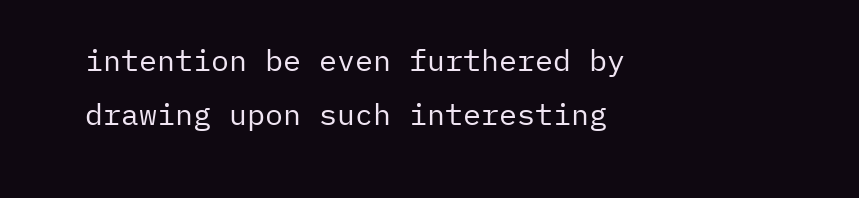intention be even furthered by drawing upon such interesting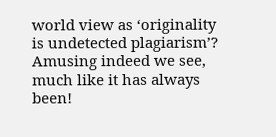world view as ‘originality is undetected plagiarism’? Amusing indeed we see, much like it has always been!